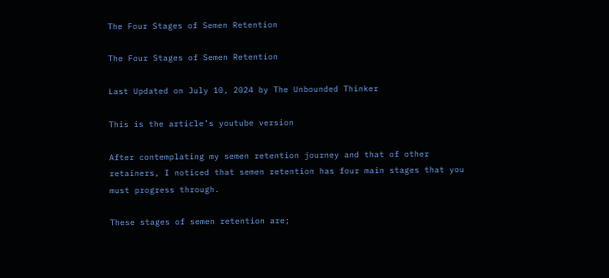The Four Stages of Semen Retention

The Four Stages of Semen Retention

Last Updated on July 10, 2024 by The Unbounded Thinker

This is the article’s youtube version

After contemplating my semen retention journey and that of other retainers, I noticed that semen retention has four main stages that you must progress through.

These stages of semen retention are;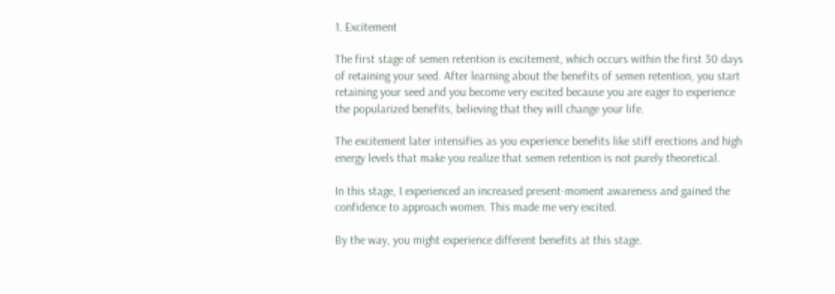1. Excitement

The first stage of semen retention is excitement, which occurs within the first 30 days of retaining your seed. After learning about the benefits of semen retention, you start retaining your seed and you become very excited because you are eager to experience the popularized benefits, believing that they will change your life.

The excitement later intensifies as you experience benefits like stiff erections and high energy levels that make you realize that semen retention is not purely theoretical.

In this stage, I experienced an increased present-moment awareness and gained the confidence to approach women. This made me very excited.

By the way, you might experience different benefits at this stage.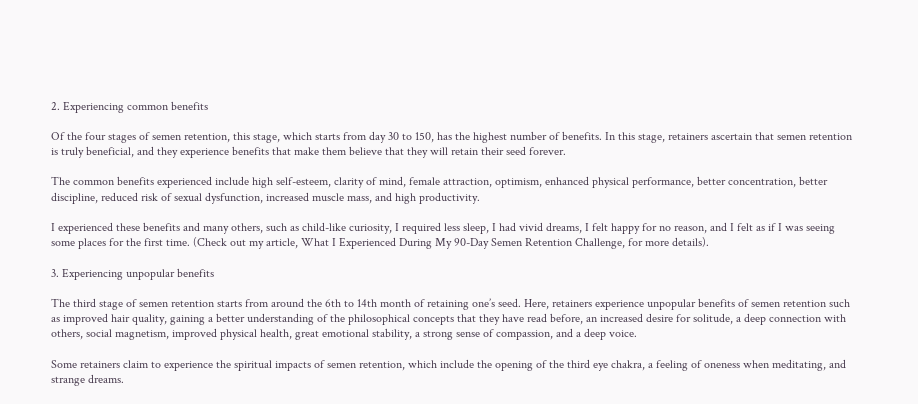2. Experiencing common benefits

Of the four stages of semen retention, this stage, which starts from day 30 to 150, has the highest number of benefits. In this stage, retainers ascertain that semen retention is truly beneficial, and they experience benefits that make them believe that they will retain their seed forever.

The common benefits experienced include high self-esteem, clarity of mind, female attraction, optimism, enhanced physical performance, better concentration, better discipline, reduced risk of sexual dysfunction, increased muscle mass, and high productivity.

I experienced these benefits and many others, such as child-like curiosity, I required less sleep, I had vivid dreams, I felt happy for no reason, and I felt as if I was seeing some places for the first time. (Check out my article, What I Experienced During My 90-Day Semen Retention Challenge, for more details).

3. Experiencing unpopular benefits

The third stage of semen retention starts from around the 6th to 14th month of retaining one’s seed. Here, retainers experience unpopular benefits of semen retention such as improved hair quality, gaining a better understanding of the philosophical concepts that they have read before, an increased desire for solitude, a deep connection with others, social magnetism, improved physical health, great emotional stability, a strong sense of compassion, and a deep voice.

Some retainers claim to experience the spiritual impacts of semen retention, which include the opening of the third eye chakra, a feeling of oneness when meditating, and strange dreams.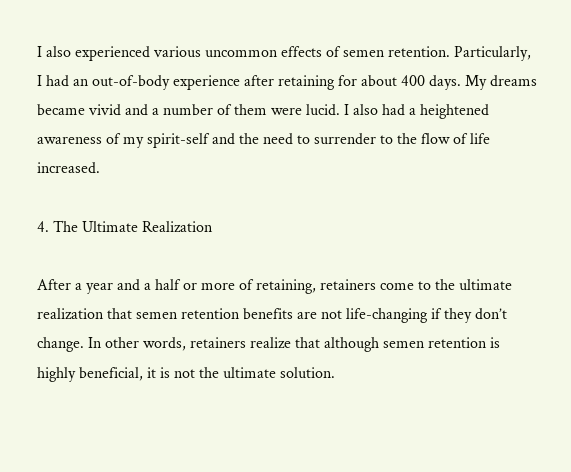I also experienced various uncommon effects of semen retention. Particularly, I had an out-of-body experience after retaining for about 400 days. My dreams became vivid and a number of them were lucid. I also had a heightened awareness of my spirit-self and the need to surrender to the flow of life increased.

4. The Ultimate Realization

After a year and a half or more of retaining, retainers come to the ultimate realization that semen retention benefits are not life-changing if they don’t change. In other words, retainers realize that although semen retention is highly beneficial, it is not the ultimate solution.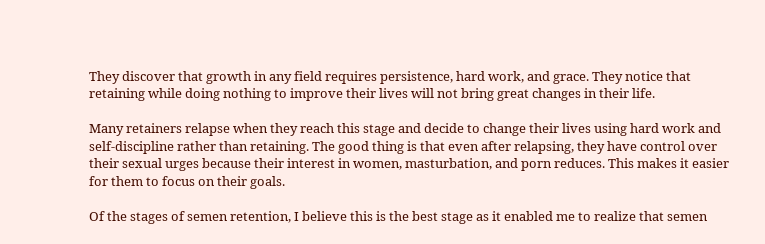They discover that growth in any field requires persistence, hard work, and grace. They notice that retaining while doing nothing to improve their lives will not bring great changes in their life.

Many retainers relapse when they reach this stage and decide to change their lives using hard work and self-discipline rather than retaining. The good thing is that even after relapsing, they have control over their sexual urges because their interest in women, masturbation, and porn reduces. This makes it easier for them to focus on their goals.

Of the stages of semen retention, I believe this is the best stage as it enabled me to realize that semen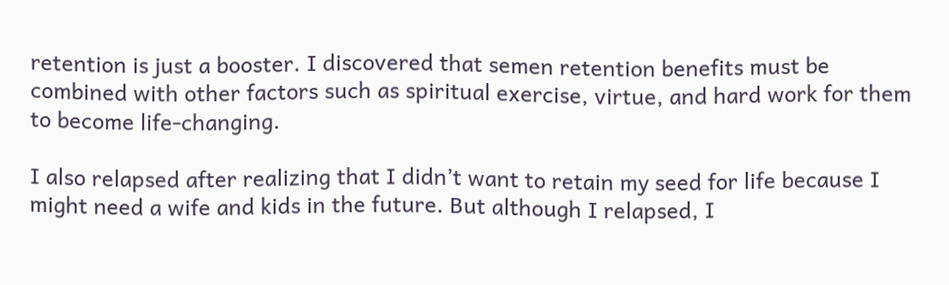retention is just a booster. I discovered that semen retention benefits must be combined with other factors such as spiritual exercise, virtue, and hard work for them to become life-changing.

I also relapsed after realizing that I didn’t want to retain my seed for life because I might need a wife and kids in the future. But although I relapsed, I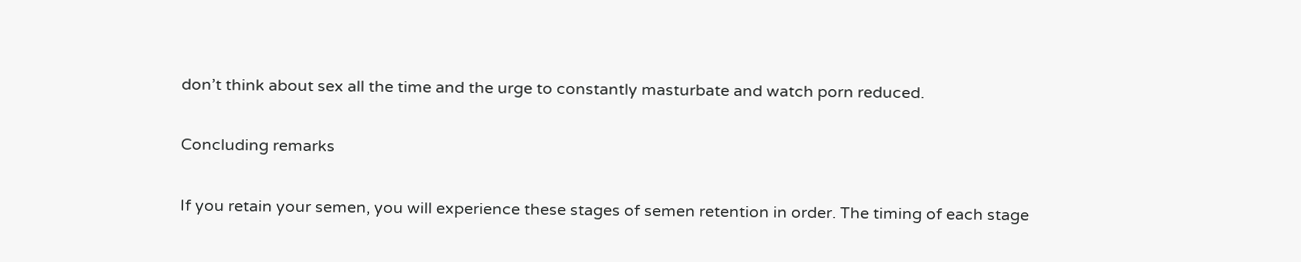don’t think about sex all the time and the urge to constantly masturbate and watch porn reduced.

Concluding remarks

If you retain your semen, you will experience these stages of semen retention in order. The timing of each stage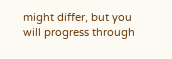might differ, but you will progress through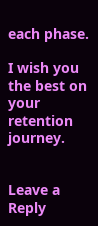each phase.

I wish you the best on your retention journey.


Leave a Reply